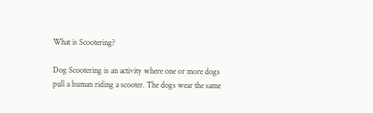What is Scootering?

Dog Scootering is an activity where one or more dogs pull a human riding a scooter. The dogs wear the same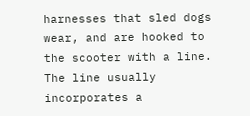harnesses that sled dogs wear, and are hooked to the scooter with a line. The line usually incorporates a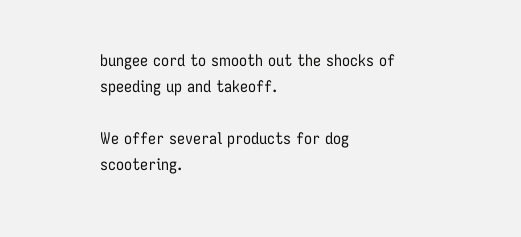bungee cord to smooth out the shocks of speeding up and takeoff.

We offer several products for dog scootering.